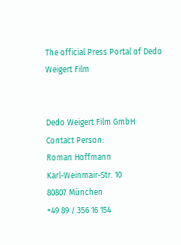The official Press Portal of Dedo Weigert Film


Dedo Weigert Film GmbH
Contact Person:
Roman Hoffmann
Karl-Weinmair-Str. 10
80807 München
+49 89 / 356 16 154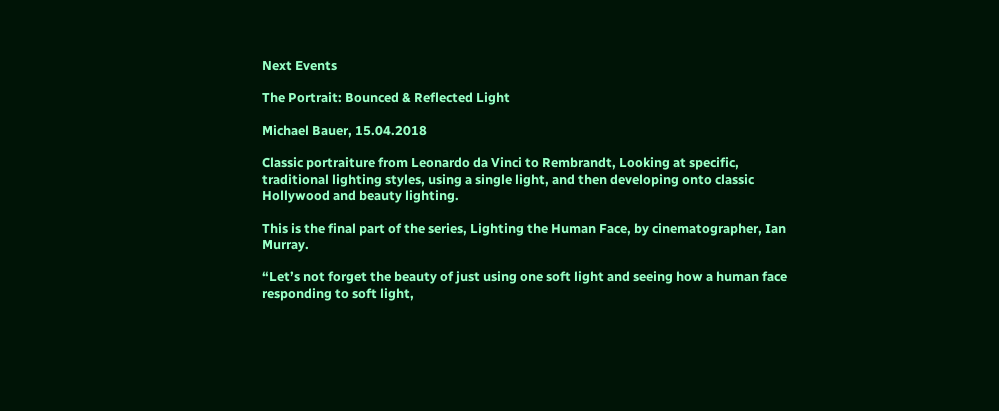Next Events

The Portrait: Bounced & Reflected Light

Michael Bauer, 15.04.2018

Classic portraiture from Leonardo da Vinci to Rembrandt, Looking at specific, traditional lighting styles, using a single light, and then developing onto classic Hollywood and beauty lighting.

This is the final part of the series, Lighting the Human Face, by cinematographer, Ian Murray.

“Let’s not forget the beauty of just using one soft light and seeing how a human face responding to soft light,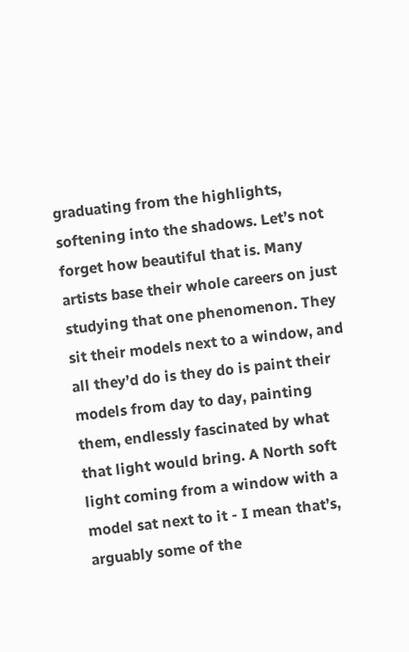graduating from the highlights, softening into the shadows. Let’s not forget how beautiful that is. Many artists base their whole careers on just studying that one phenomenon. They sit their models next to a window, and all they’d do is they do is paint their models from day to day, painting them, endlessly fascinated by what that light would bring. A North soft light coming from a window with a model sat next to it - I mean that’s, arguably some of the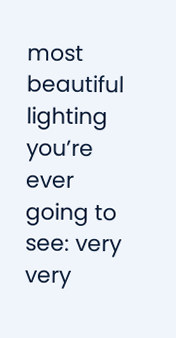most beautiful lighting you’re ever going to see: very very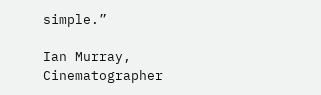simple.”

Ian Murray, Cinematographer